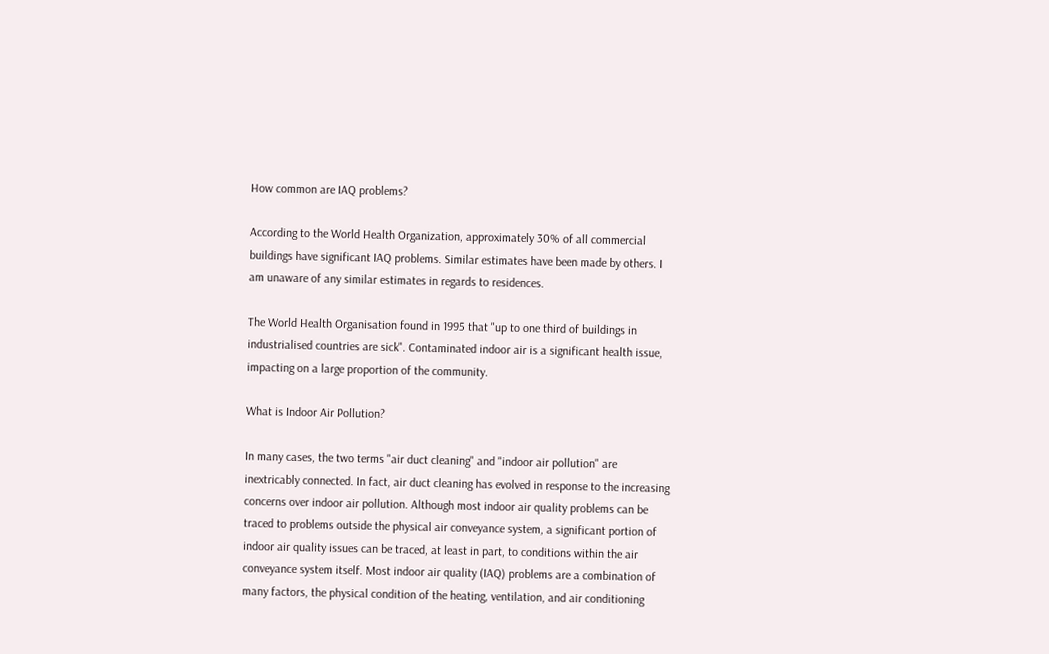How common are IAQ problems?

According to the World Health Organization, approximately 30% of all commercial buildings have significant IAQ problems. Similar estimates have been made by others. I am unaware of any similar estimates in regards to residences.

The World Health Organisation found in 1995 that "up to one third of buildings in industrialised countries are sick". Contaminated indoor air is a significant health issue, impacting on a large proportion of the community.

What is Indoor Air Pollution?

In many cases, the two terms "air duct cleaning" and "indoor air pollution" are inextricably connected. In fact, air duct cleaning has evolved in response to the increasing concerns over indoor air pollution. Although most indoor air quality problems can be traced to problems outside the physical air conveyance system, a significant portion of indoor air quality issues can be traced, at least in part, to conditions within the air conveyance system itself. Most indoor air quality (IAQ) problems are a combination of many factors, the physical condition of the heating, ventilation, and air conditioning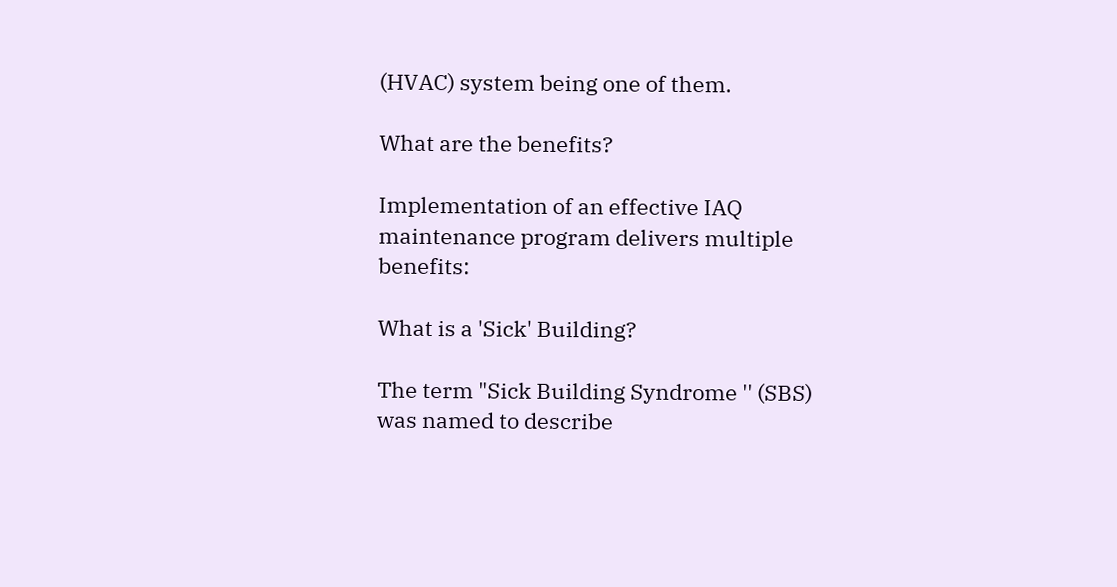(HVAC) system being one of them.

What are the benefits?

Implementation of an effective IAQ maintenance program delivers multiple benefits:

What is a 'Sick' Building?

The term "Sick Building Syndrome '' (SBS) was named to describe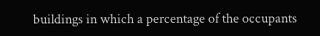buildings in which a percentage of the occupants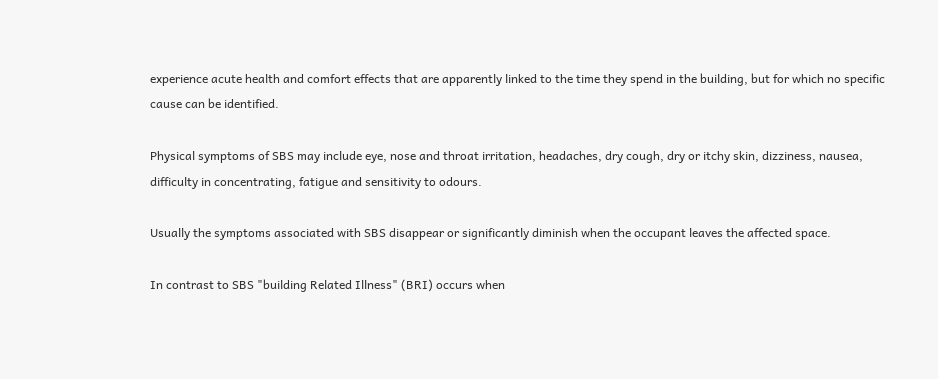experience acute health and comfort effects that are apparently linked to the time they spend in the building, but for which no specific cause can be identified.

Physical symptoms of SBS may include eye, nose and throat irritation, headaches, dry cough, dry or itchy skin, dizziness, nausea, difficulty in concentrating, fatigue and sensitivity to odours.

Usually the symptoms associated with SBS disappear or significantly diminish when the occupant leaves the affected space.

In contrast to SBS "building Related Illness" (BRI) occurs when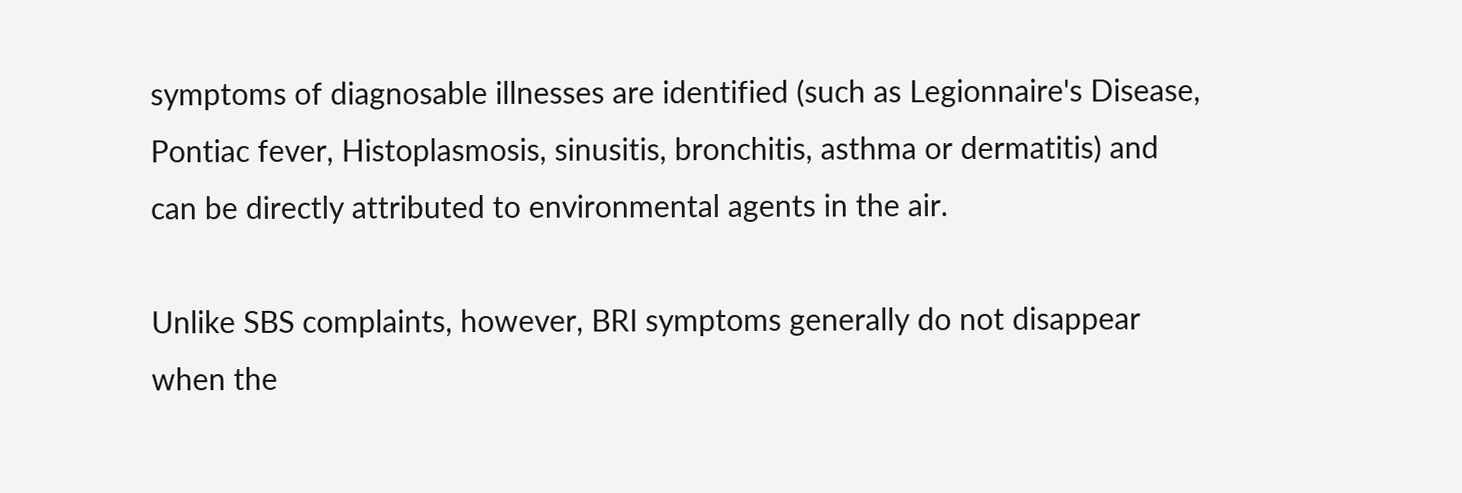symptoms of diagnosable illnesses are identified (such as Legionnaire's Disease, Pontiac fever, Histoplasmosis, sinusitis, bronchitis, asthma or dermatitis) and can be directly attributed to environmental agents in the air.

Unlike SBS complaints, however, BRI symptoms generally do not disappear when the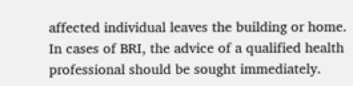affected individual leaves the building or home. In cases of BRI, the advice of a qualified health professional should be sought immediately.